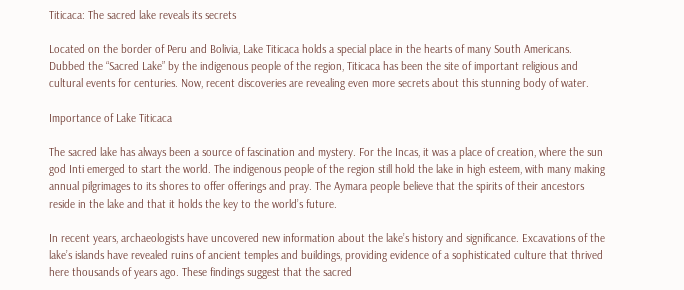Titicaca: The sacred lake reveals its secrets

Located on the border of Peru and Bolivia, Lake Titicaca holds a special place in the hearts of many South Americans. Dubbed the “Sacred Lake” by the indigenous people of the region, Titicaca has been the site of important religious and cultural events for centuries. Now, recent discoveries are revealing even more secrets about this stunning body of water.

Importance of Lake Titicaca

The sacred lake has always been a source of fascination and mystery. For the Incas, it was a place of creation, where the sun god Inti emerged to start the world. The indigenous people of the region still hold the lake in high esteem, with many making annual pilgrimages to its shores to offer offerings and pray. The Aymara people believe that the spirits of their ancestors reside in the lake and that it holds the key to the world’s future.

In recent years, archaeologists have uncovered new information about the lake’s history and significance. Excavations of the lake’s islands have revealed ruins of ancient temples and buildings, providing evidence of a sophisticated culture that thrived here thousands of years ago. These findings suggest that the sacred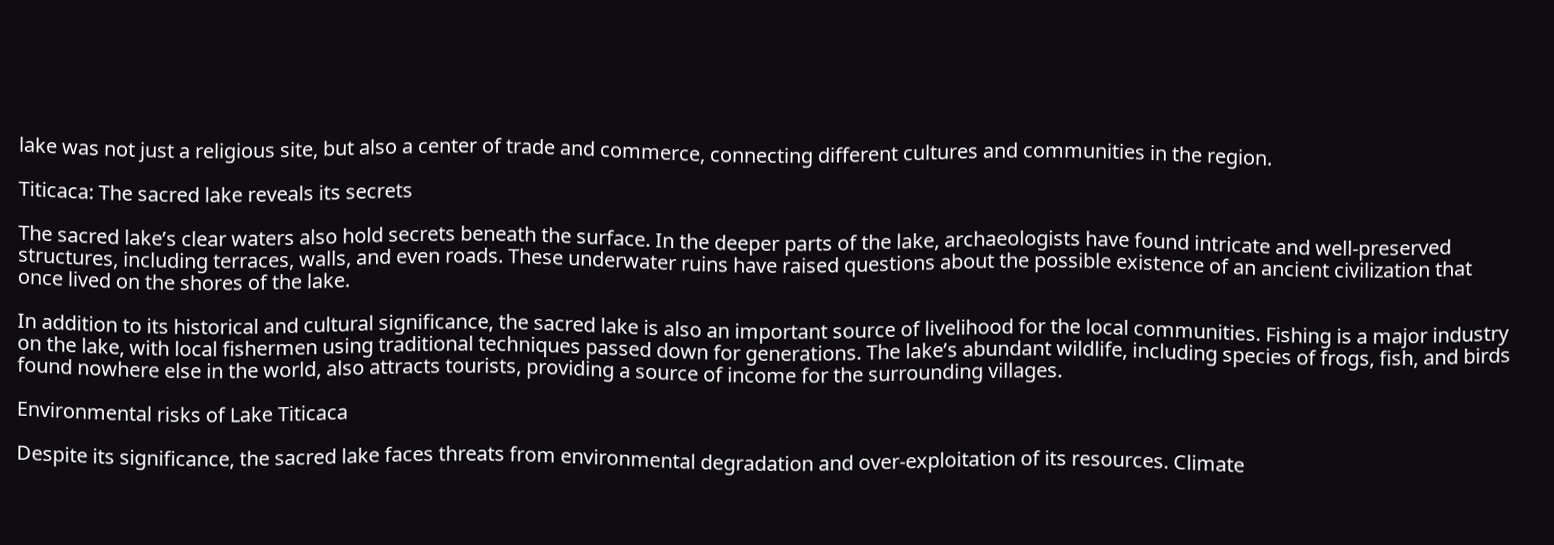lake was not just a religious site, but also a center of trade and commerce, connecting different cultures and communities in the region.

Titicaca: The sacred lake reveals its secrets

The sacred lake’s clear waters also hold secrets beneath the surface. In the deeper parts of the lake, archaeologists have found intricate and well-preserved structures, including terraces, walls, and even roads. These underwater ruins have raised questions about the possible existence of an ancient civilization that once lived on the shores of the lake.

In addition to its historical and cultural significance, the sacred lake is also an important source of livelihood for the local communities. Fishing is a major industry on the lake, with local fishermen using traditional techniques passed down for generations. The lake’s abundant wildlife, including species of frogs, fish, and birds found nowhere else in the world, also attracts tourists, providing a source of income for the surrounding villages.

Environmental risks of Lake Titicaca

Despite its significance, the sacred lake faces threats from environmental degradation and over-exploitation of its resources. Climate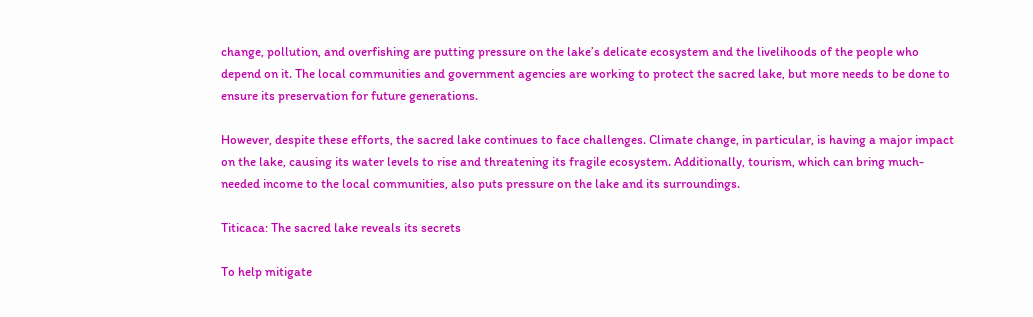change, pollution, and overfishing are putting pressure on the lake’s delicate ecosystem and the livelihoods of the people who depend on it. The local communities and government agencies are working to protect the sacred lake, but more needs to be done to ensure its preservation for future generations.

However, despite these efforts, the sacred lake continues to face challenges. Climate change, in particular, is having a major impact on the lake, causing its water levels to rise and threatening its fragile ecosystem. Additionally, tourism, which can bring much-needed income to the local communities, also puts pressure on the lake and its surroundings.

Titicaca: The sacred lake reveals its secrets

To help mitigate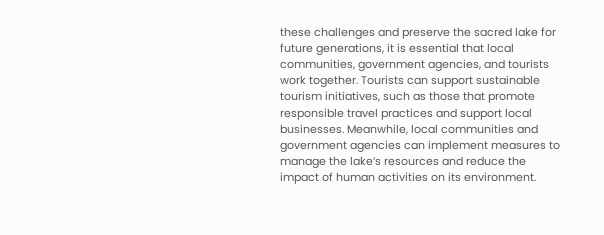these challenges and preserve the sacred lake for future generations, it is essential that local communities, government agencies, and tourists work together. Tourists can support sustainable tourism initiatives, such as those that promote responsible travel practices and support local businesses. Meanwhile, local communities and government agencies can implement measures to manage the lake’s resources and reduce the impact of human activities on its environment.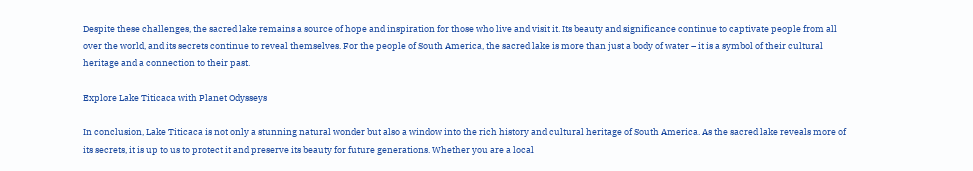Despite these challenges, the sacred lake remains a source of hope and inspiration for those who live and visit it. Its beauty and significance continue to captivate people from all over the world, and its secrets continue to reveal themselves. For the people of South America, the sacred lake is more than just a body of water – it is a symbol of their cultural heritage and a connection to their past.

Explore Lake Titicaca with Planet Odysseys

In conclusion, Lake Titicaca is not only a stunning natural wonder but also a window into the rich history and cultural heritage of South America. As the sacred lake reveals more of its secrets, it is up to us to protect it and preserve its beauty for future generations. Whether you are a local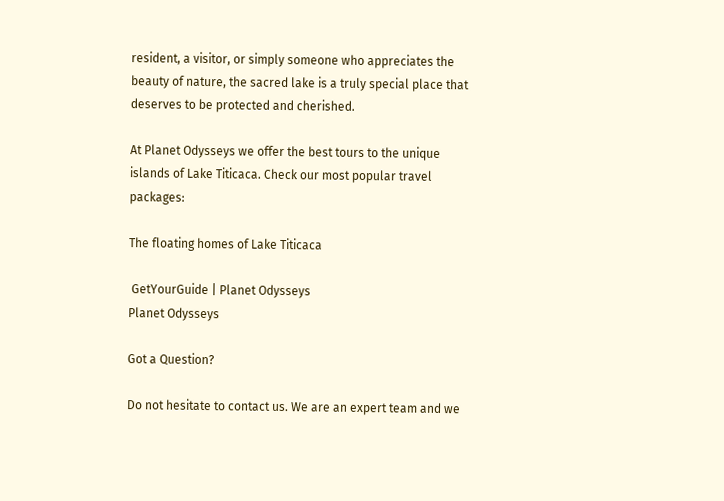resident, a visitor, or simply someone who appreciates the beauty of nature, the sacred lake is a truly special place that deserves to be protected and cherished.

At Planet Odysseys we offer the best tours to the unique islands of Lake Titicaca. Check our most popular travel packages:

The floating homes of Lake Titicaca

 GetYourGuide | Planet Odysseys
Planet Odysseys

Got a Question?

Do not hesitate to contact us. We are an expert team and we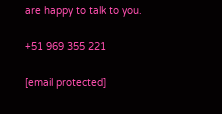are happy to talk to you.

+51 969 355 221

[email protected]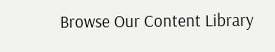Browse Our Content Library